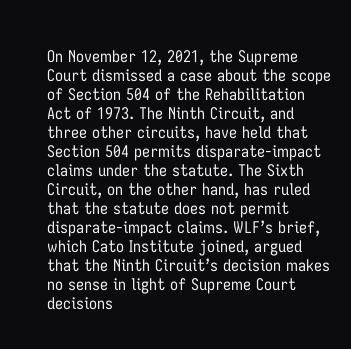On November 12, 2021, the Supreme Court dismissed a case about the scope of Section 504 of the Rehabilitation Act of 1973. The Ninth Circuit, and three other circuits, have held that Section 504 permits disparate-impact claims under the statute. The Sixth Circuit, on the other hand, has ruled that the statute does not permit disparate-impact claims. WLF’s brief, which Cato Institute joined, argued that the Ninth Circuit’s decision makes no sense in light of Supreme Court decisions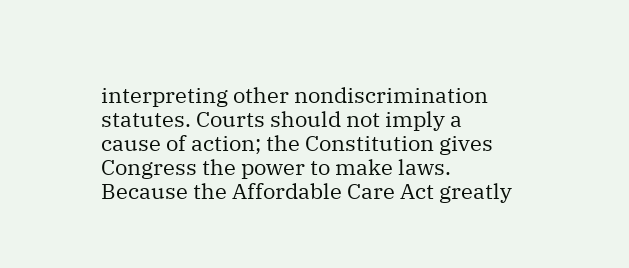interpreting other nondiscrimination statutes. Courts should not imply a cause of action; the Constitution gives Congress the power to make laws. Because the Affordable Care Act greatly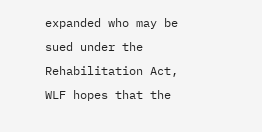expanded who may be sued under the Rehabilitation Act, WLF hopes that the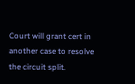Court will grant cert in another case to resolve the circuit split.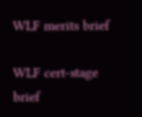WLF merits brief

WLF cert-stage brief